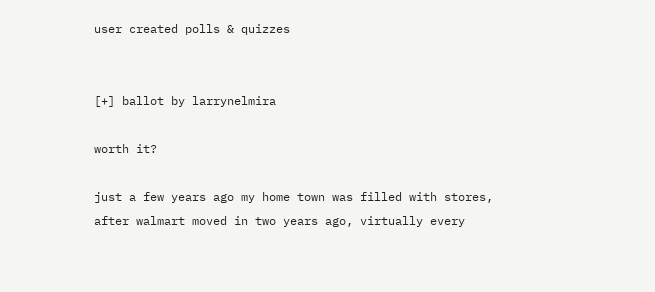user created polls & quizzes


[+] ballot by larrynelmira

worth it?

just a few years ago my home town was filled with stores, after walmart moved in two years ago, virtually every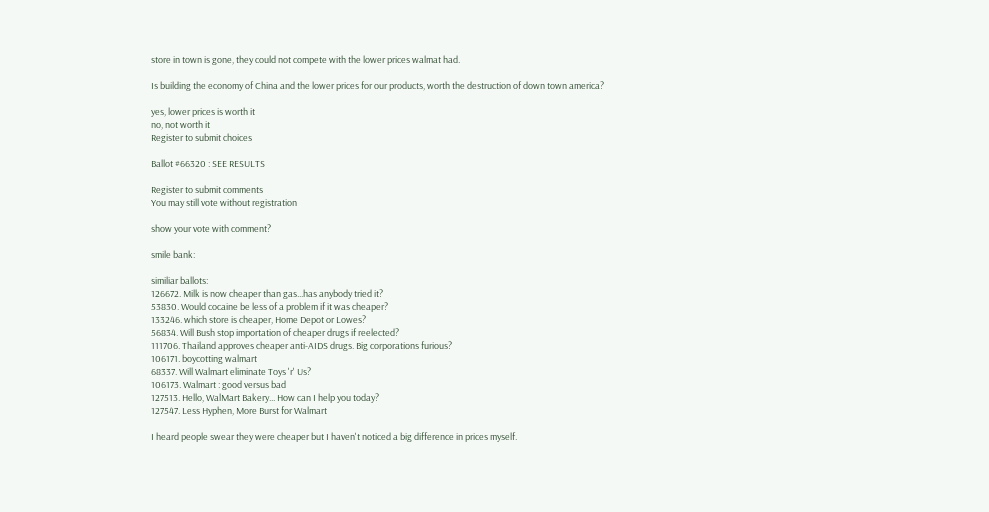store in town is gone, they could not compete with the lower prices walmat had.

Is building the economy of China and the lower prices for our products, worth the destruction of down town america?

yes, lower prices is worth it
no, not worth it
Register to submit choices

Ballot #66320 : SEE RESULTS

Register to submit comments
You may still vote without registration

show your vote with comment?

smile bank:

similiar ballots:
126672. Milk is now cheaper than gas...has anybody tried it?
53830. Would cocaine be less of a problem if it was cheaper?
133246. which store is cheaper, Home Depot or Lowes?
56834. Will Bush stop importation of cheaper drugs if reelected?
111706. Thailand approves cheaper anti-AIDS drugs. Big corporations furious?
106171. boycotting walmart
68337. Will Walmart eliminate Toys 'r' Us?
106173. Walmart : good versus bad
127513. Hello, WalMart Bakery... How can I help you today?
127547. Less Hyphen, More Burst for Walmart

I heard people swear they were cheaper but I haven't noticed a big difference in prices myself.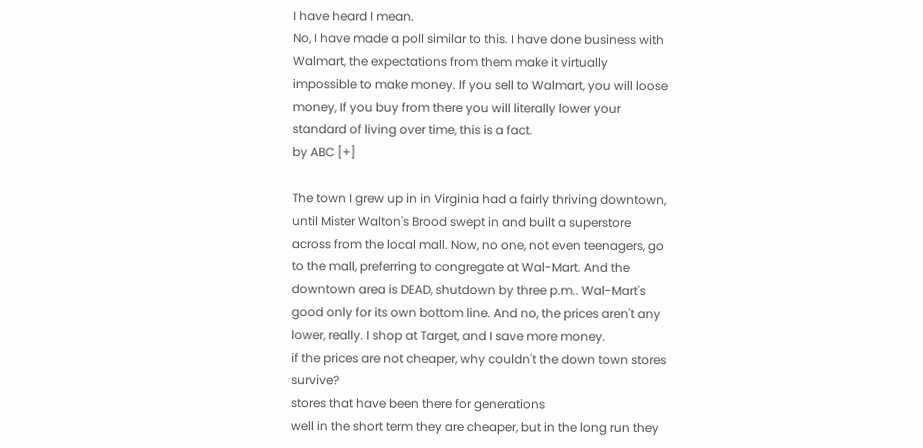I have heard I mean.
No, I have made a poll similar to this. I have done business with Walmart, the expectations from them make it virtually impossible to make money. If you sell to Walmart, you will loose money, If you buy from there you will literally lower your standard of living over time, this is a fact.
by ABC [+]

The town I grew up in in Virginia had a fairly thriving downtown, until Mister Walton's Brood swept in and built a superstore across from the local mall. Now, no one, not even teenagers, go to the mall, preferring to congregate at Wal-Mart. And the downtown area is DEAD, shutdown by three p.m.. Wal-Mart's good only for its own bottom line. And no, the prices aren't any lower, really. I shop at Target, and I save more money.
if the prices are not cheaper, why couldn't the down town stores survive?
stores that have been there for generations
well in the short term they are cheaper, but in the long run they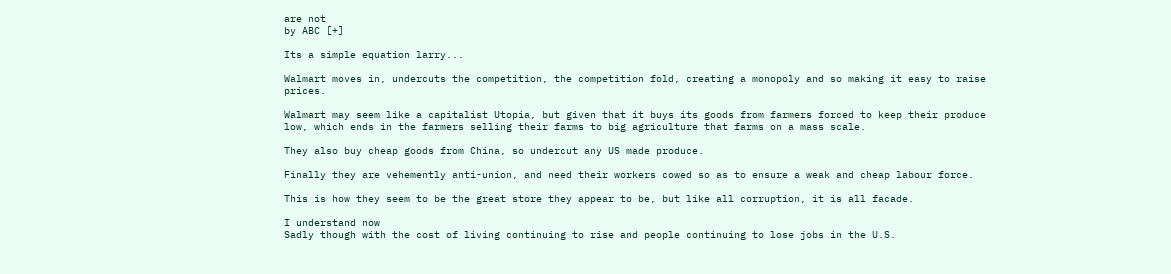are not
by ABC [+]

Its a simple equation larry...

Walmart moves in, undercuts the competition, the competition fold, creating a monopoly and so making it easy to raise prices.

Walmart may seem like a capitalist Utopia, but given that it buys its goods from farmers forced to keep their produce low, which ends in the farmers selling their farms to big agriculture that farms on a mass scale.

They also buy cheap goods from China, so undercut any US made produce.

Finally they are vehemently anti-union, and need their workers cowed so as to ensure a weak and cheap labour force.

This is how they seem to be the great store they appear to be, but like all corruption, it is all facade.

I understand now
Sadly though with the cost of living continuing to rise and people continuing to lose jobs in the U.S.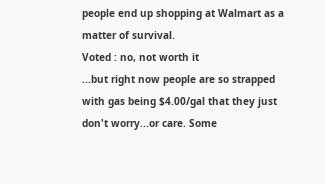people end up shopping at Walmart as a matter of survival.
Voted : no, not worth it
...but right now people are so strapped with gas being $4.00/gal that they just don't worry...or care. Some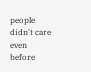people didn't care even before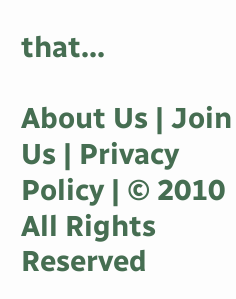that...

About Us | Join Us | Privacy Policy | © 2010 All Rights Reserved